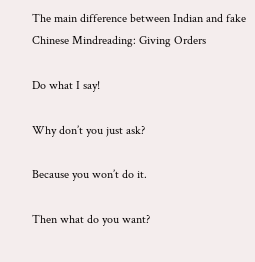The main difference between Indian and fake Chinese Mindreading: Giving Orders

Do what I say!

Why don’t you just ask?

Because you won’t do it.

Then what do you want?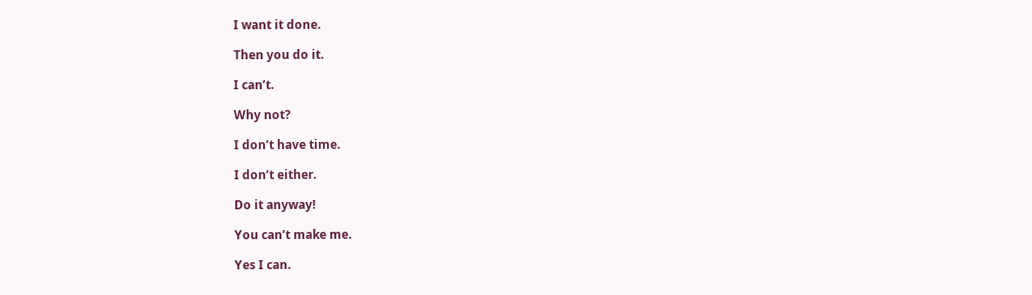I want it done.

Then you do it.

I can’t.

Why not?

I don’t have time.

I don’t either.

Do it anyway!

You can’t make me.

Yes I can.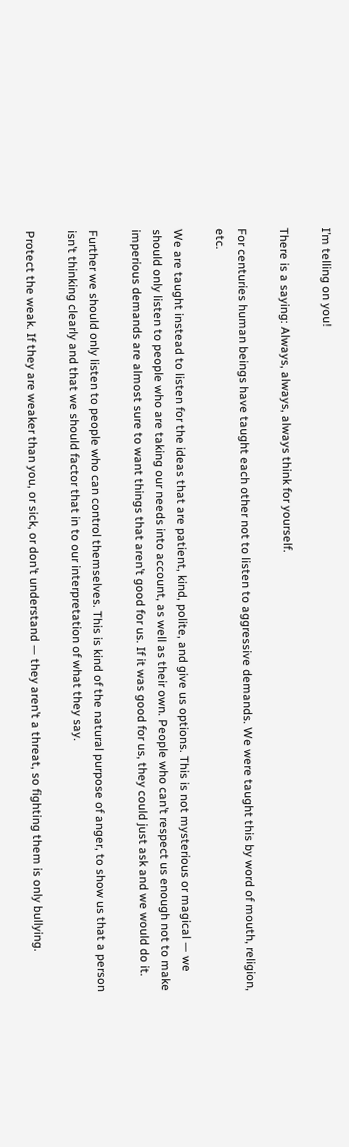I’m telling on you!

There is a saying: Always, always, always think for yourself.

For centuries human beings have taught each other not to listen to aggressive demands. We were taught this by word of mouth, religion, etc.

We are taught instead to listen for the ideas that are patient, kind, polite, and give us options. This is not mysterious or magical — we should only listen to people who are taking our needs into account, as well as their own. People who can’t respect us enough not to make imperious demands are almost sure to want things that aren’t good for us. If it was good for us, they could just ask and we would do it.

Further we should only listen to people who can control themselves. This is kind of the natural purpose of anger, to show us that a person isn’t thinking clearly and that we should factor that in to our interpretation of what they say.

Protect the weak. If they are weaker than you, or sick, or don’t understand — they aren’t a threat, so fighting them is only bullying.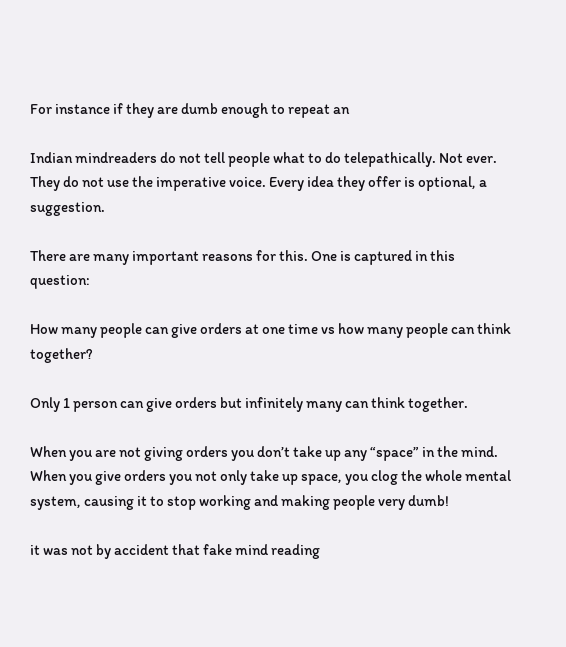For instance if they are dumb enough to repeat an

Indian mindreaders do not tell people what to do telepathically. Not ever. They do not use the imperative voice. Every idea they offer is optional, a suggestion.

There are many important reasons for this. One is captured in this question:

How many people can give orders at one time vs how many people can think together?

Only 1 person can give orders but infinitely many can think together.

When you are not giving orders you don’t take up any “space” in the mind. When you give orders you not only take up space, you clog the whole mental system, causing it to stop working and making people very dumb!

it was not by accident that fake mind reading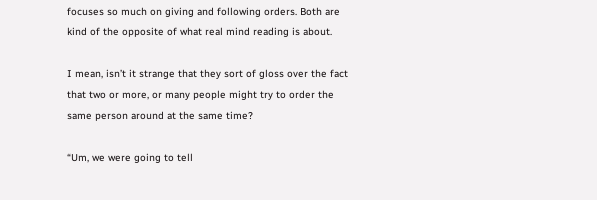focuses so much on giving and following orders. Both are kind of the opposite of what real mind reading is about.

I mean, isn’t it strange that they sort of gloss over the fact that two or more, or many people might try to order the same person around at the same time?

“Um, we were going to tell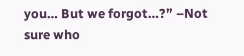you… But we forgot…?” –Not sure who